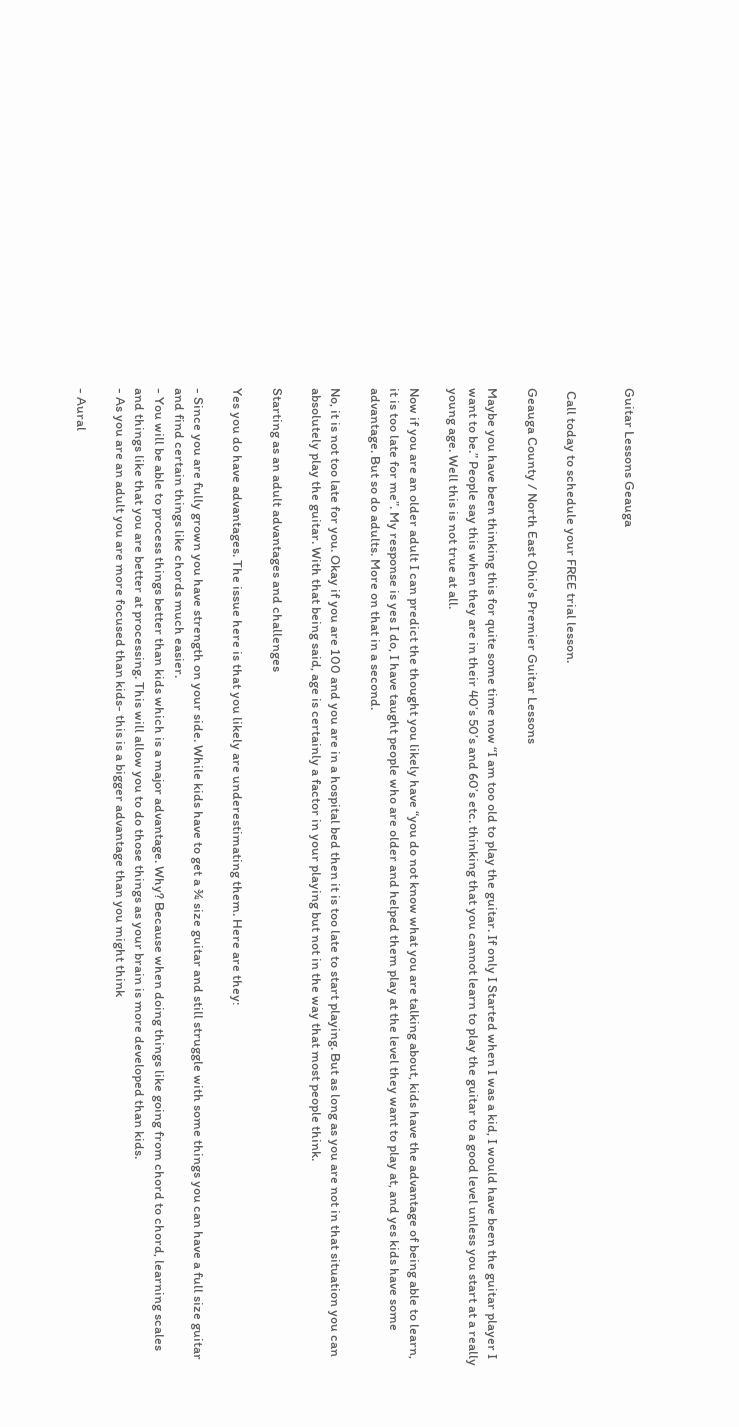Guitar Lessons Geauga


 Call today to schedule your FREE trial lesson.

Geauga County / North East Ohio's Premier Guitar Lessons

Maybe you have been thinking this for quite some time now “I am too old to play the guitar. If only I Started when I was a kid, I would have been the guitar player I want to be.” People say this when they are in their 40’s 50’s and 60’s etc. thinking that you cannot learn to play the guitar to a good level unless you start at a really young age. Well this is not true at all.

Now if you are an older adult I can predict the thought you likely have “you do not know what you are talking about, kids have the advantage of being able to learn, it is too late for me”. My response is yes I do, I have taught people who are older and helped them play at the level they want to play at, and yes kids have some advantage. But so do adults. More on that in a second.

No, it is not too late for you. Okay if you are 100 and you are in a hospital bed then it is too late to start playing. But as long as you are not in that situation you can absolutely play the guitar. With that being said, age is certainly a factor in your playing but not in the way that most people think.

Starting as an adult advantages and challenges

Yes you do have advantages. The issue here is that you likely are underestimating them. Here are they:

- Since you are fully grown you have strength on your side. While kids have to get a ¾ size guitar and still struggle with some things you can have a full size guitar and find certain things like chords much easier.
- You will be able to process things better than kids which is a major advantage. Why? Because when doing things like going from chord to chord, learning scales and things like that you are better at processing. This will allow you to do those things as your brain is more developed than kids.
- As you are an adult you are more focused than kids- this is a bigger advantage than you might think

- Aural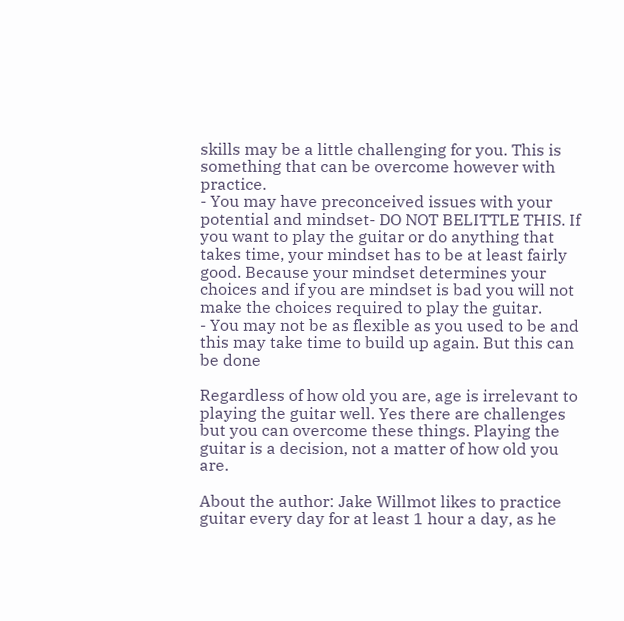skills may be a little challenging for you. This is something that can be overcome however with practice.
- You may have preconceived issues with your potential and mindset- DO NOT BELITTLE THIS. If you want to play the guitar or do anything that takes time, your mindset has to be at least fairly good. Because your mindset determines your choices and if you are mindset is bad you will not make the choices required to play the guitar.
- You may not be as flexible as you used to be and this may take time to build up again. But this can be done

Regardless of how old you are, age is irrelevant to playing the guitar well. Yes there are challenges but you can overcome these things. Playing the guitar is a decision, not a matter of how old you are.

About the author: Jake Willmot likes to practice guitar every day for at least 1 hour a day, as he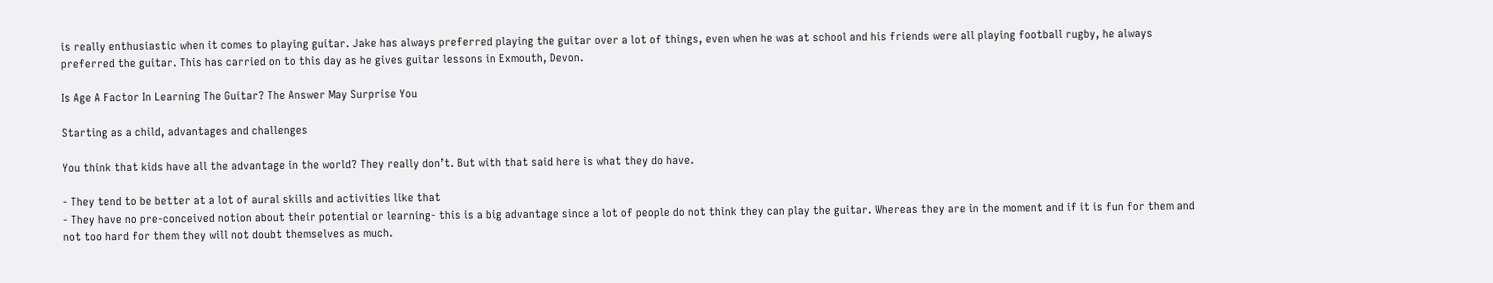is really enthusiastic when it comes to playing guitar. Jake has always preferred playing the guitar over a lot of things, even when he was at school and his friends were all playing football rugby, he always preferred the guitar. This has carried on to this day as he gives guitar lessons in Exmouth, Devon.

Is Age A Factor In Learning The Guitar? The Answer May Surprise You

Starting as a child, advantages and challenges

You think that kids have all the advantage in the world? They really don’t. But with that said here is what they do have.

- They tend to be better at a lot of aural skills and activities like that
- They have no pre-conceived notion about their potential or learning- this is a big advantage since a lot of people do not think they can play the guitar. Whereas they are in the moment and if it is fun for them and not too hard for them they will not doubt themselves as much.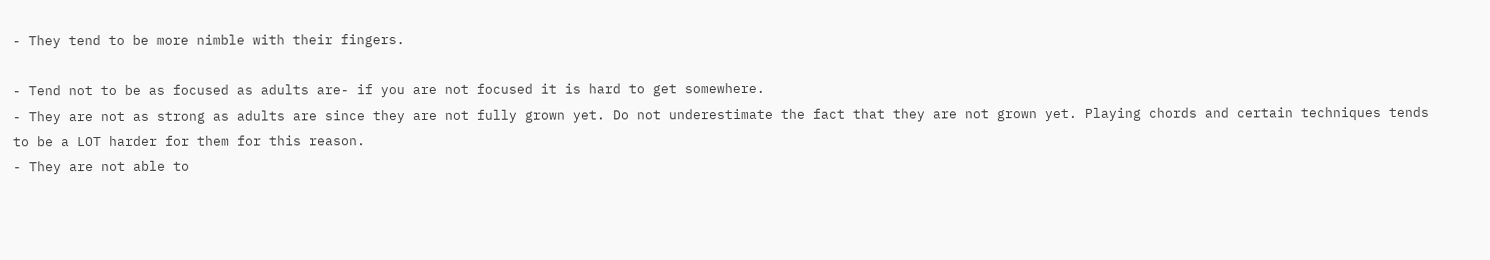- They tend to be more nimble with their fingers.

- Tend not to be as focused as adults are- if you are not focused it is hard to get somewhere.
- They are not as strong as adults are since they are not fully grown yet. Do not underestimate the fact that they are not grown yet. Playing chords and certain techniques tends to be a LOT harder for them for this reason.
- They are not able to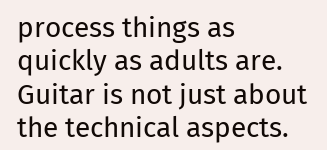process things as quickly as adults are. Guitar is not just about the technical aspects.